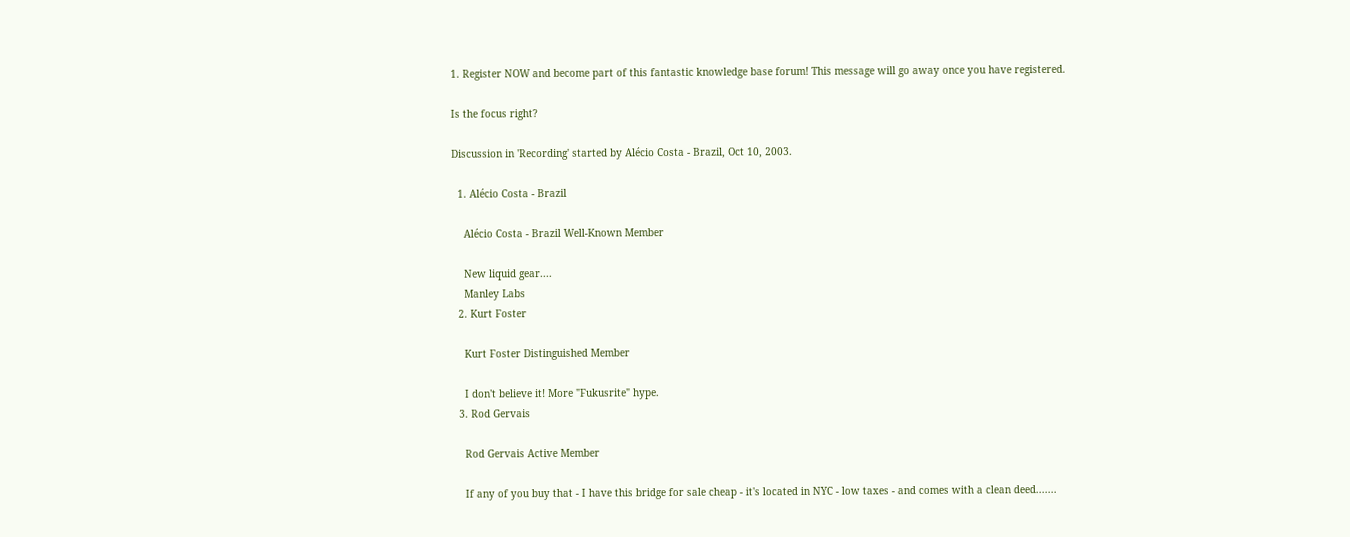1. Register NOW and become part of this fantastic knowledge base forum! This message will go away once you have registered.

Is the focus right?

Discussion in 'Recording' started by Alécio Costa - Brazil, Oct 10, 2003.

  1. Alécio Costa - Brazil

    Alécio Costa - Brazil Well-Known Member

    New liquid gear....
    Manley Labs
  2. Kurt Foster

    Kurt Foster Distinguished Member

    I don't believe it! More "Fukusrite" hype.
  3. Rod Gervais

    Rod Gervais Active Member

    If any of you buy that - I have this bridge for sale cheap - it's located in NYC - low taxes - and comes with a clean deed.......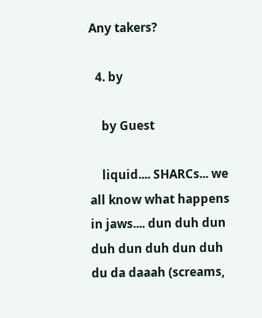Any takers?

  4. by

    by Guest

    liquid.... SHARCs... we all know what happens in jaws.... dun duh dun duh dun duh dun duh du da daaah (screams,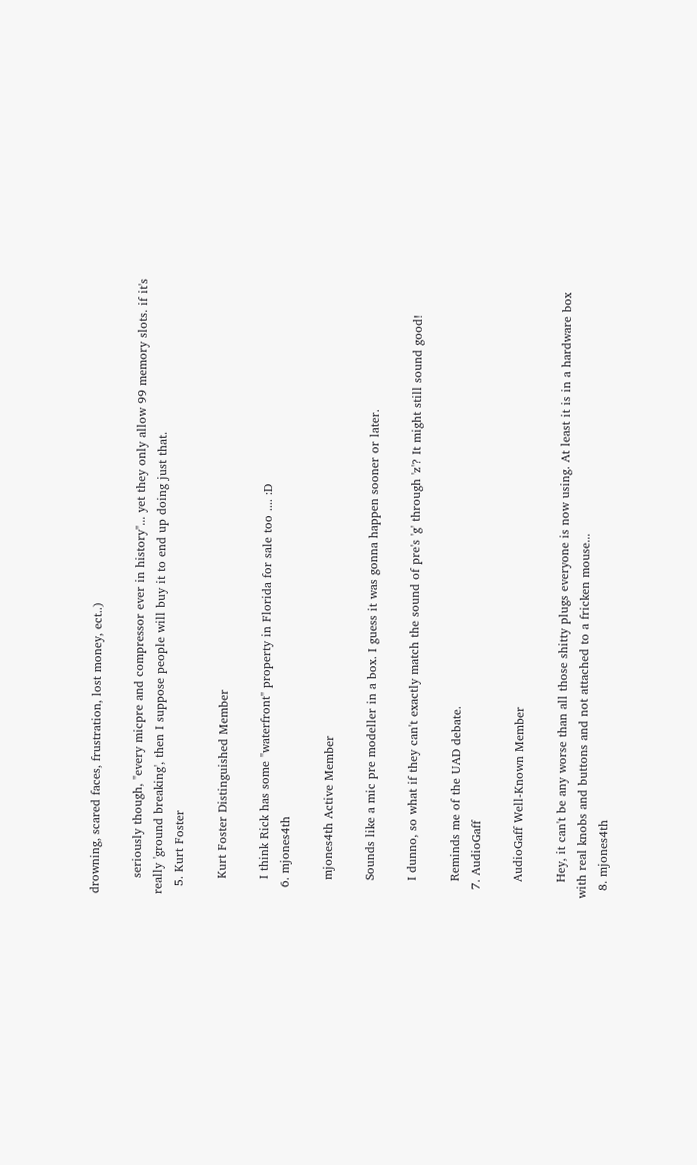drowning, scared faces, frustration, lost money, ect..)

    seriously though, "every micpre and compressor ever in history"... yet they only allow 99 memory slots. if it's really 'ground breaking', then I suppose people will buy it to end up doing just that.
  5. Kurt Foster

    Kurt Foster Distinguished Member

    I think Rick has some "waterfront" property in Florida for sale too .... :D
  6. mjones4th

    mjones4th Active Member

    Sounds like a mic pre modeller in a box. I guess it was gonna happen sooner or later.

    I dunno, so what if they can't exactly match the sound of pre's 'g' through 'z'? It might still sound good!

    Reminds me of the UAD debate.
  7. AudioGaff

    AudioGaff Well-Known Member

    Hey, it can't be any worse than all those shitty plugs everyone is now using. At least it is in a hardware box with real knobs and buttons and not attached to a fricken mouse...
  8. mjones4th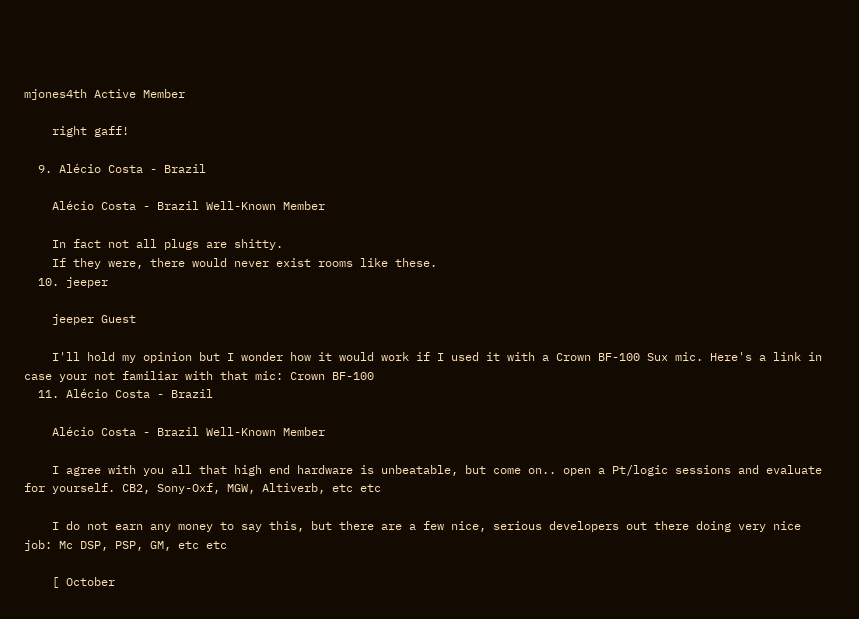mjones4th Active Member

    right gaff!

  9. Alécio Costa - Brazil

    Alécio Costa - Brazil Well-Known Member

    In fact not all plugs are shitty.
    If they were, there would never exist rooms like these.
  10. jeeper

    jeeper Guest

    I'll hold my opinion but I wonder how it would work if I used it with a Crown BF-100 Sux mic. Here's a link in case your not familiar with that mic: Crown BF-100
  11. Alécio Costa - Brazil

    Alécio Costa - Brazil Well-Known Member

    I agree with you all that high end hardware is unbeatable, but come on.. open a Pt/logic sessions and evaluate for yourself. CB2, Sony-Oxf, MGW, Altiverb, etc etc

    I do not earn any money to say this, but there are a few nice, serious developers out there doing very nice job: Mc DSP, PSP, GM, etc etc

    [ October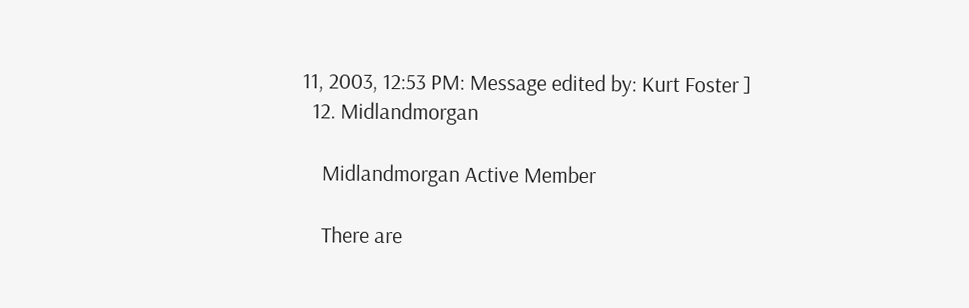11, 2003, 12:53 PM: Message edited by: Kurt Foster ]
  12. Midlandmorgan

    Midlandmorgan Active Member

    There are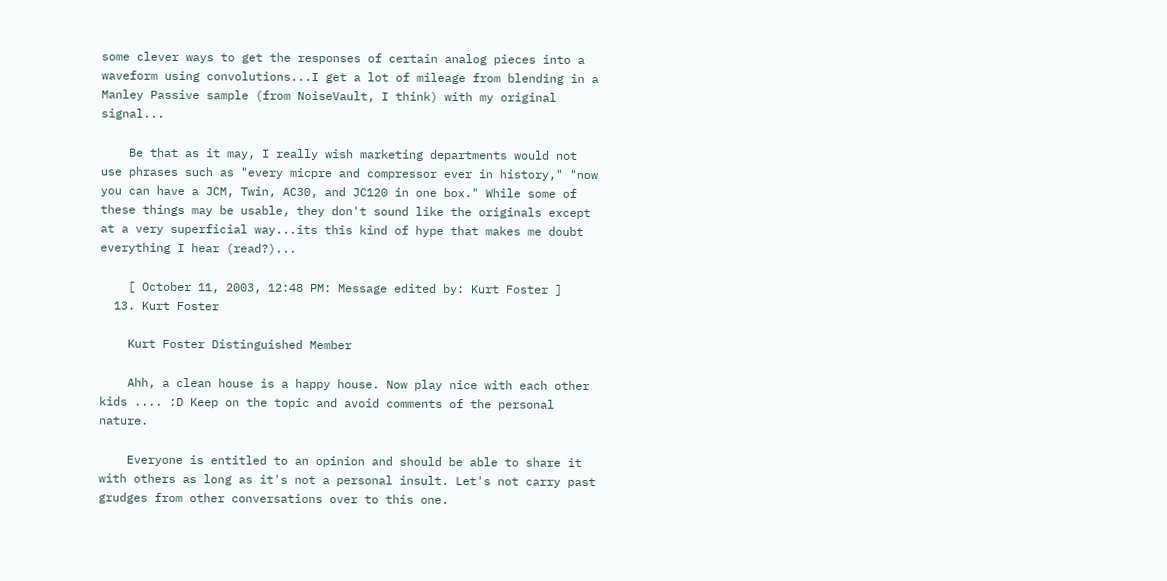some clever ways to get the responses of certain analog pieces into a waveform using convolutions...I get a lot of mileage from blending in a Manley Passive sample (from NoiseVault, I think) with my original signal...

    Be that as it may, I really wish marketing departments would not use phrases such as "every micpre and compressor ever in history," "now you can have a JCM, Twin, AC30, and JC120 in one box." While some of these things may be usable, they don't sound like the originals except at a very superficial way...its this kind of hype that makes me doubt everything I hear (read?)...

    [ October 11, 2003, 12:48 PM: Message edited by: Kurt Foster ]
  13. Kurt Foster

    Kurt Foster Distinguished Member

    Ahh, a clean house is a happy house. Now play nice with each other kids .... :D Keep on the topic and avoid comments of the personal nature.

    Everyone is entitled to an opinion and should be able to share it with others as long as it's not a personal insult. Let's not carry past grudges from other conversations over to this one.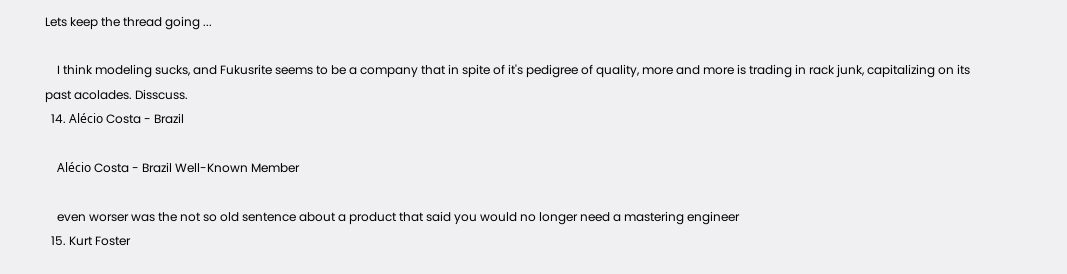Lets keep the thread going ...

    I think modeling sucks, and Fukusrite seems to be a company that in spite of it's pedigree of quality, more and more is trading in rack junk, capitalizing on its past acolades. Disscuss.
  14. Alécio Costa - Brazil

    Alécio Costa - Brazil Well-Known Member

    even worser was the not so old sentence about a product that said you would no longer need a mastering engineer
  15. Kurt Foster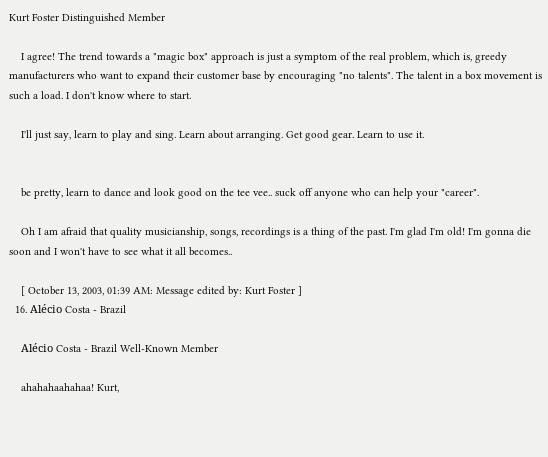Kurt Foster Distinguished Member

    I agree! The trend towards a "magic box" approach is just a symptom of the real problem, which is, greedy manufacturers who want to expand their customer base by encouraging "no talents". The talent in a box movement is such a load. I don't know where to start.

    I'll just say, learn to play and sing. Learn about arranging. Get good gear. Learn to use it.


    be pretty, learn to dance and look good on the tee vee.. suck off anyone who can help your "career".

    Oh I am afraid that quality musicianship, songs, recordings is a thing of the past. I'm glad I'm old! I'm gonna die soon and I won't have to see what it all becomes..

    [ October 13, 2003, 01:39 AM: Message edited by: Kurt Foster ]
  16. Alécio Costa - Brazil

    Alécio Costa - Brazil Well-Known Member

    ahahahaahahaa! Kurt,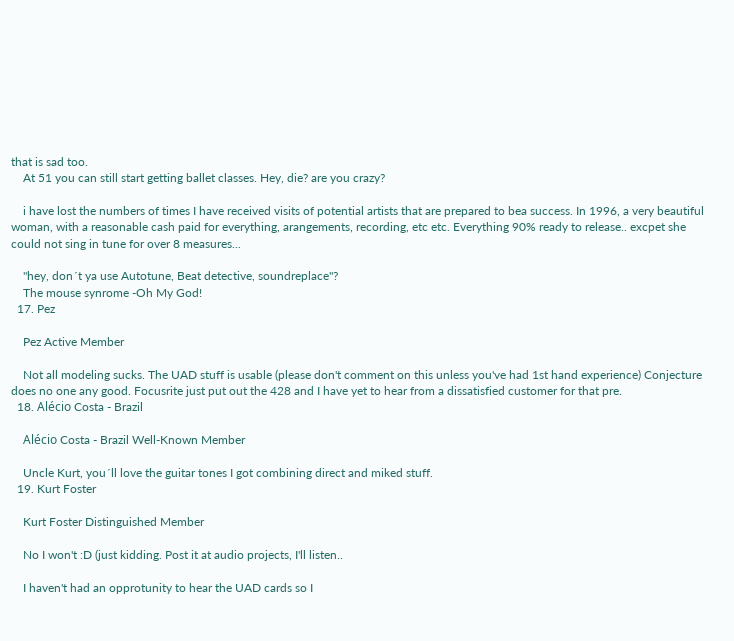that is sad too.
    At 51 you can still start getting ballet classes. Hey, die? are you crazy?

    i have lost the numbers of times I have received visits of potential artists that are prepared to bea success. In 1996, a very beautiful woman, with a reasonable cash paid for everything, arangements, recording, etc etc. Everything 90% ready to release.. excpet she could not sing in tune for over 8 measures...

    "hey, don´t ya use Autotune, Beat detective, soundreplace"?
    The mouse synrome -Oh My God!
  17. Pez

    Pez Active Member

    Not all modeling sucks. The UAD stuff is usable (please don't comment on this unless you've had 1st hand experience) Conjecture does no one any good. Focusrite just put out the 428 and I have yet to hear from a dissatisfied customer for that pre.
  18. Alécio Costa - Brazil

    Alécio Costa - Brazil Well-Known Member

    Uncle Kurt, you´ll love the guitar tones I got combining direct and miked stuff.
  19. Kurt Foster

    Kurt Foster Distinguished Member

    No I won't :D (just kidding. Post it at audio projects, I'll listen..

    I haven't had an opprotunity to hear the UAD cards so I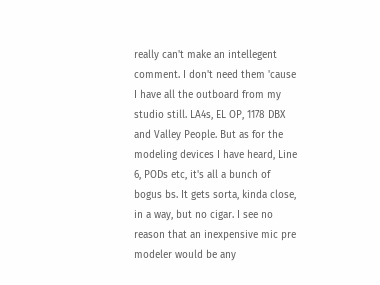really can't make an intellegent comment. I don't need them 'cause I have all the outboard from my studio still. LA4s, EL OP, 1178 DBX and Valley People. But as for the modeling devices I have heard, Line 6, PODs etc, it's all a bunch of bogus bs. It gets sorta, kinda close, in a way, but no cigar. I see no reason that an inexpensive mic pre modeler would be any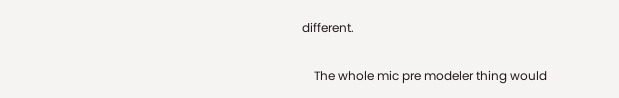different.

    The whole mic pre modeler thing would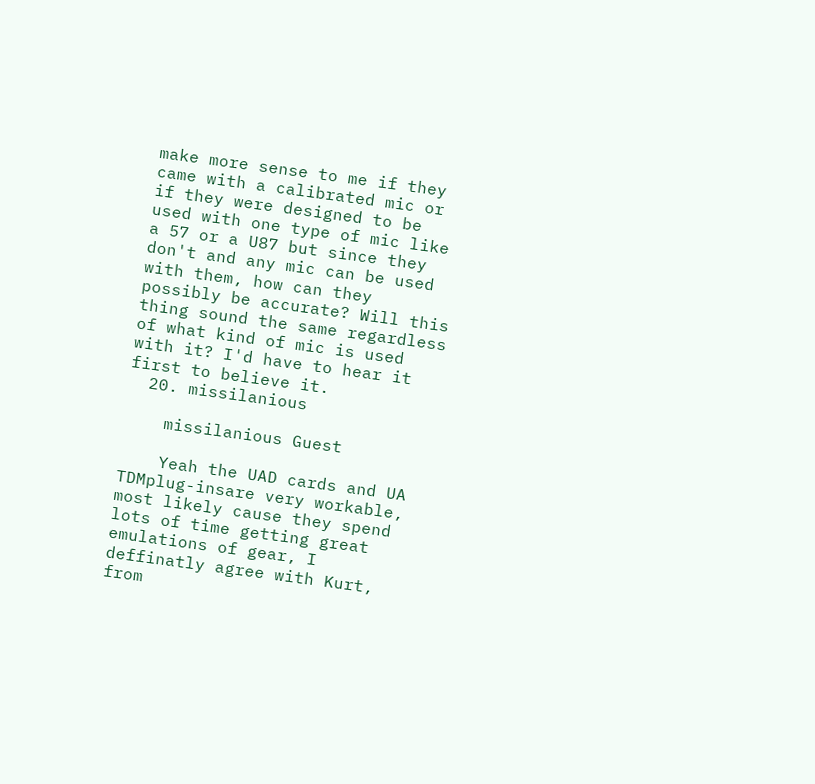make more sense to me if they came with a calibrated mic or if they were designed to be used with one type of mic like a 57 or a U87 but since they don't and any mic can be used with them, how can they possibly be accurate? Will this thing sound the same regardless of what kind of mic is used with it? I'd have to hear it first to believe it.
  20. missilanious

    missilanious Guest

    Yeah the UAD cards and UA TDMplug-insare very workable, most likely cause they spend lots of time getting great emulations of gear, I deffinatly agree with Kurt, from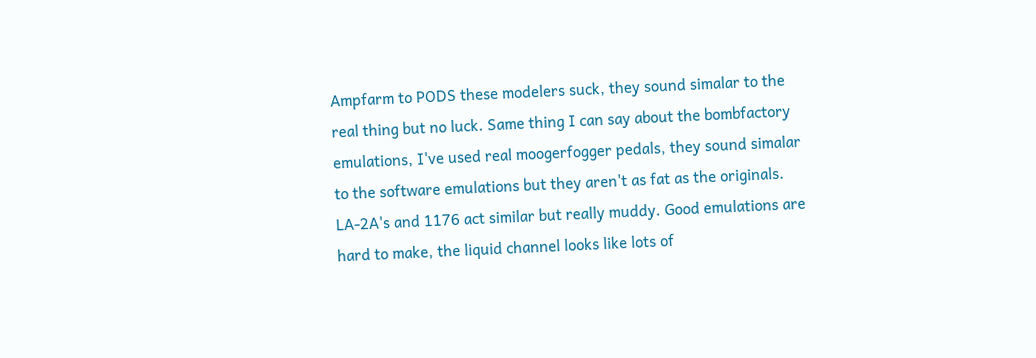Ampfarm to PODS these modelers suck, they sound simalar to the real thing but no luck. Same thing I can say about the bombfactory emulations, I've used real moogerfogger pedals, they sound simalar to the software emulations but they aren't as fat as the originals. LA-2A's and 1176 act similar but really muddy. Good emulations are hard to make, the liquid channel looks like lots of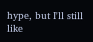hype, but I'll still like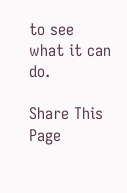to see what it can do.

Share This Page